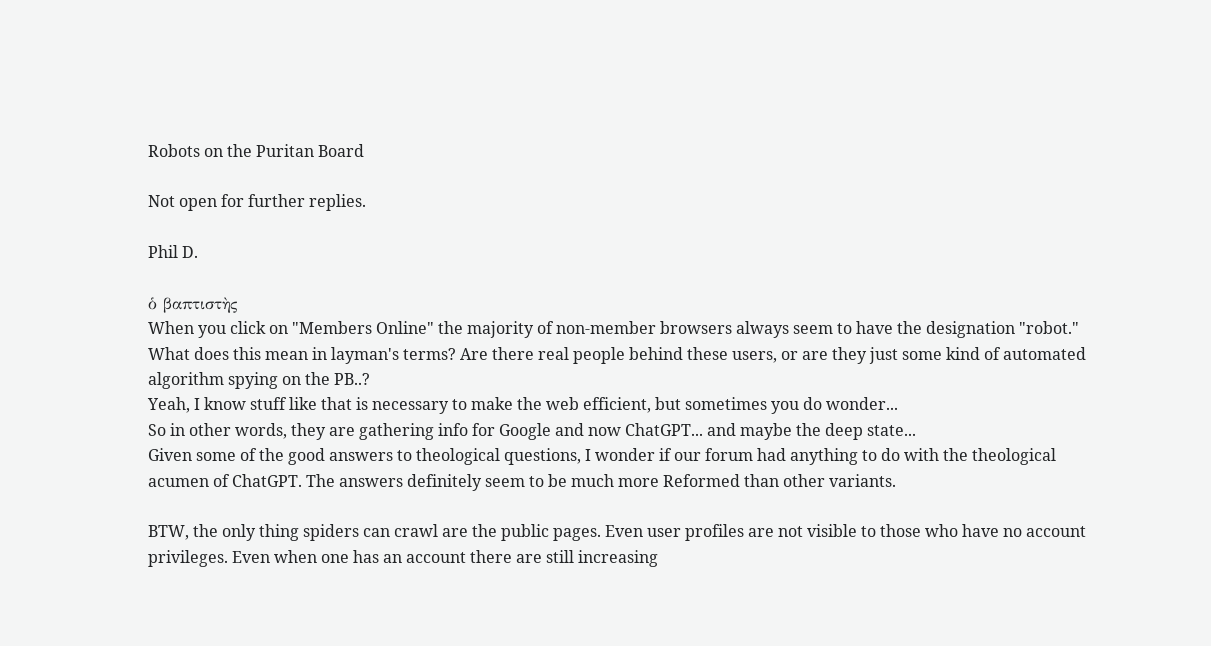Robots on the Puritan Board

Not open for further replies.

Phil D.

ὁ βαπτιστὴς
When you click on "Members Online" the majority of non-member browsers always seem to have the designation "robot." What does this mean in layman's terms? Are there real people behind these users, or are they just some kind of automated algorithm spying on the PB..?
Yeah, I know stuff like that is necessary to make the web efficient, but sometimes you do wonder...
So in other words, they are gathering info for Google and now ChatGPT... and maybe the deep state...
Given some of the good answers to theological questions, I wonder if our forum had anything to do with the theological acumen of ChatGPT. The answers definitely seem to be much more Reformed than other variants.

BTW, the only thing spiders can crawl are the public pages. Even user profiles are not visible to those who have no account privileges. Even when one has an account there are still increasing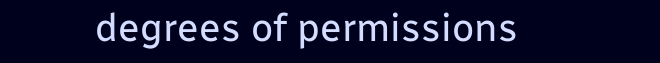degrees of permissions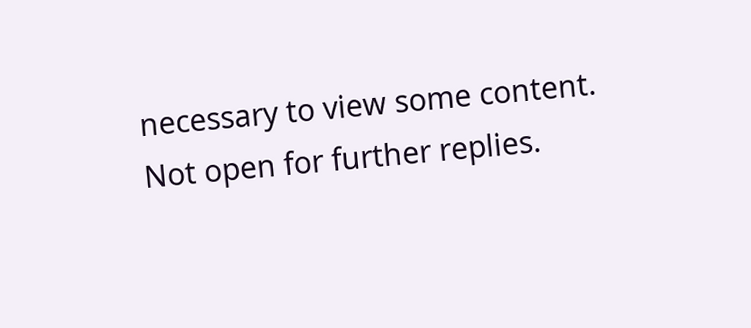necessary to view some content.
Not open for further replies.